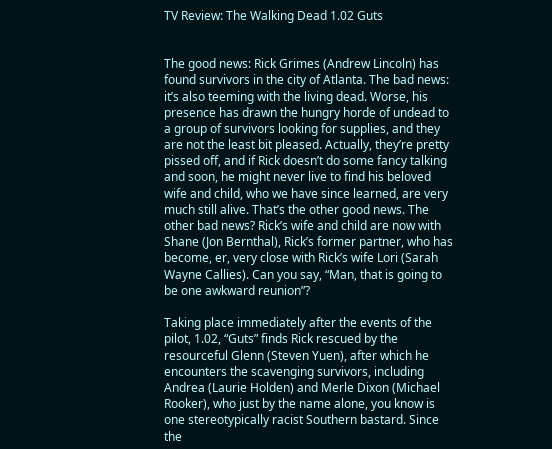TV Review: The Walking Dead 1.02 Guts


The good news: Rick Grimes (Andrew Lincoln) has found survivors in the city of Atlanta. The bad news: it’s also teeming with the living dead. Worse, his presence has drawn the hungry horde of undead to a group of survivors looking for supplies, and they are not the least bit pleased. Actually, they’re pretty pissed off, and if Rick doesn’t do some fancy talking and soon, he might never live to find his beloved wife and child, who we have since learned, are very much still alive. That’s the other good news. The other bad news? Rick’s wife and child are now with Shane (Jon Bernthal), Rick’s former partner, who has become, er, very close with Rick’s wife Lori (Sarah Wayne Callies). Can you say, “Man, that is going to be one awkward reunion”?

Taking place immediately after the events of the pilot, 1.02, “Guts” finds Rick rescued by the resourceful Glenn (Steven Yuen), after which he encounters the scavenging survivors, including Andrea (Laurie Holden) and Merle Dixon (Michael Rooker), who just by the name alone, you know is one stereotypically racist Southern bastard. Since the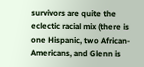survivors are quite the eclectic racial mix (there is one Hispanic, two African-Americans, and Glenn is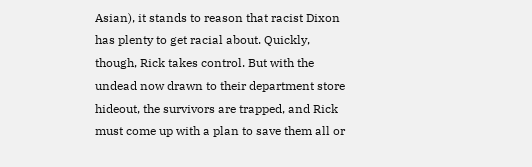Asian), it stands to reason that racist Dixon has plenty to get racial about. Quickly, though, Rick takes control. But with the undead now drawn to their department store hideout, the survivors are trapped, and Rick must come up with a plan to save them all or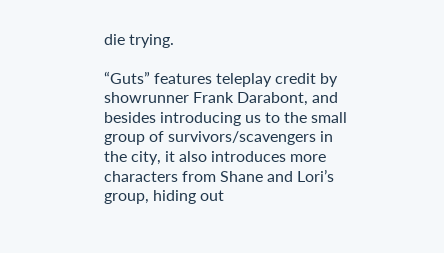die trying.

“Guts” features teleplay credit by showrunner Frank Darabont, and besides introducing us to the small group of survivors/scavengers in the city, it also introduces more characters from Shane and Lori’s group, hiding out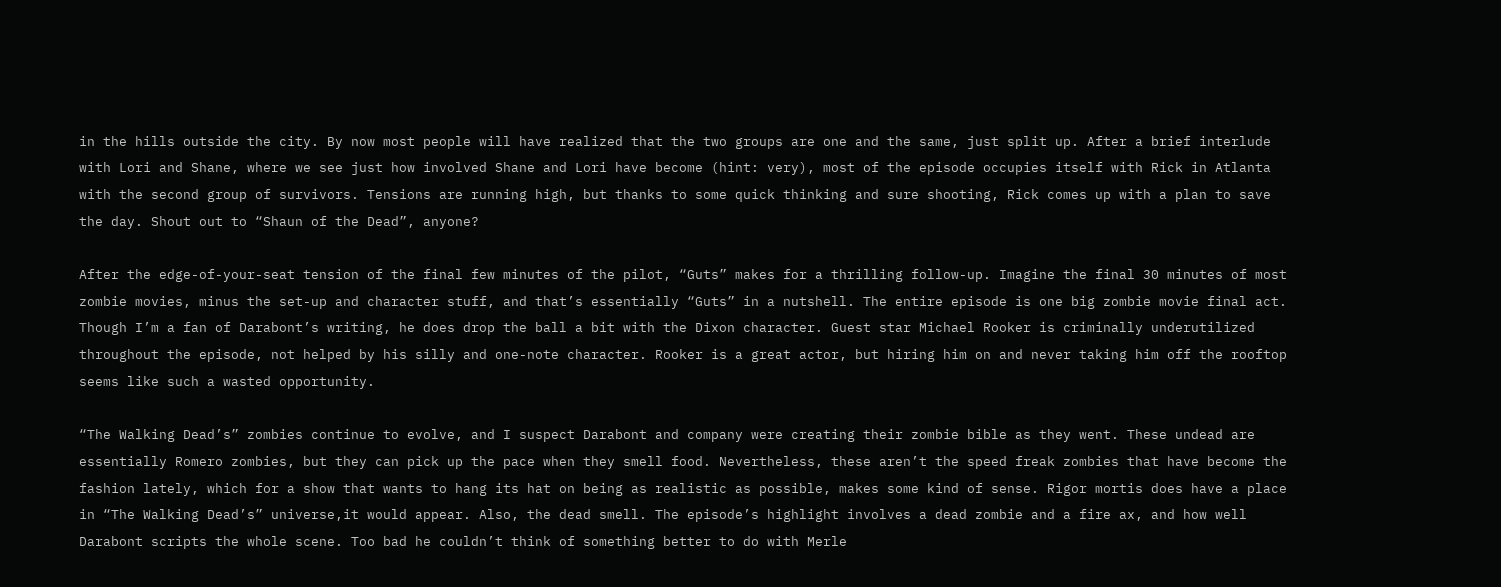in the hills outside the city. By now most people will have realized that the two groups are one and the same, just split up. After a brief interlude with Lori and Shane, where we see just how involved Shane and Lori have become (hint: very), most of the episode occupies itself with Rick in Atlanta with the second group of survivors. Tensions are running high, but thanks to some quick thinking and sure shooting, Rick comes up with a plan to save the day. Shout out to “Shaun of the Dead”, anyone?

After the edge-of-your-seat tension of the final few minutes of the pilot, “Guts” makes for a thrilling follow-up. Imagine the final 30 minutes of most zombie movies, minus the set-up and character stuff, and that’s essentially “Guts” in a nutshell. The entire episode is one big zombie movie final act. Though I’m a fan of Darabont’s writing, he does drop the ball a bit with the Dixon character. Guest star Michael Rooker is criminally underutilized throughout the episode, not helped by his silly and one-note character. Rooker is a great actor, but hiring him on and never taking him off the rooftop seems like such a wasted opportunity.

“The Walking Dead’s” zombies continue to evolve, and I suspect Darabont and company were creating their zombie bible as they went. These undead are essentially Romero zombies, but they can pick up the pace when they smell food. Nevertheless, these aren’t the speed freak zombies that have become the fashion lately, which for a show that wants to hang its hat on being as realistic as possible, makes some kind of sense. Rigor mortis does have a place in “The Walking Dead’s” universe,it would appear. Also, the dead smell. The episode’s highlight involves a dead zombie and a fire ax, and how well Darabont scripts the whole scene. Too bad he couldn’t think of something better to do with Merle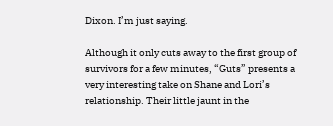Dixon. I’m just saying.

Although it only cuts away to the first group of survivors for a few minutes, “Guts” presents a very interesting take on Shane and Lori’s relationship. Their little jaunt in the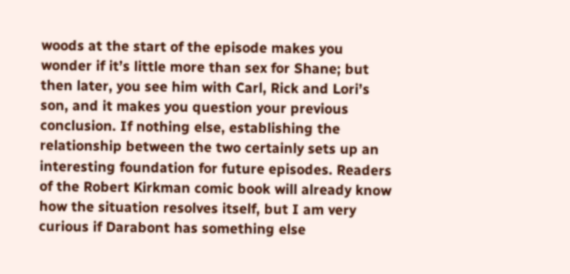woods at the start of the episode makes you wonder if it’s little more than sex for Shane; but then later, you see him with Carl, Rick and Lori’s son, and it makes you question your previous conclusion. If nothing else, establishing the relationship between the two certainly sets up an interesting foundation for future episodes. Readers of the Robert Kirkman comic book will already know how the situation resolves itself, but I am very curious if Darabont has something else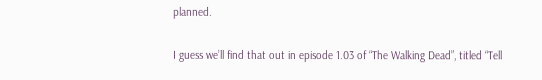planned.

I guess we’ll find that out in episode 1.03 of “The Walking Dead”, titled “Tell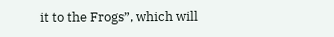it to the Frogs”, which will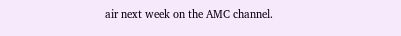air next week on the AMC channel.